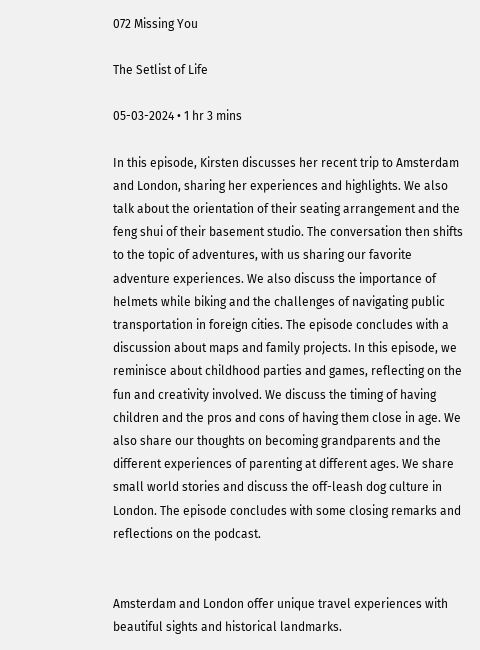072 Missing You

The Setlist of Life

05-03-2024 • 1 hr 3 mins

In this episode, Kirsten discusses her recent trip to Amsterdam and London, sharing her experiences and highlights. We also talk about the orientation of their seating arrangement and the feng shui of their basement studio. The conversation then shifts to the topic of adventures, with us sharing our favorite adventure experiences. We also discuss the importance of helmets while biking and the challenges of navigating public transportation in foreign cities. The episode concludes with a discussion about maps and family projects. In this episode, we reminisce about childhood parties and games, reflecting on the fun and creativity involved. We discuss the timing of having children and the pros and cons of having them close in age. We also share our thoughts on becoming grandparents and the different experiences of parenting at different ages. We share small world stories and discuss the off-leash dog culture in London. The episode concludes with some closing remarks and reflections on the podcast.


Amsterdam and London offer unique travel experiences with beautiful sights and historical landmarks.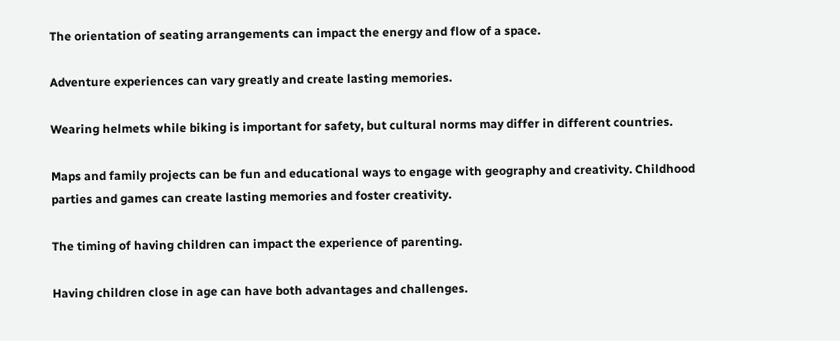The orientation of seating arrangements can impact the energy and flow of a space.

Adventure experiences can vary greatly and create lasting memories.

Wearing helmets while biking is important for safety, but cultural norms may differ in different countries.

Maps and family projects can be fun and educational ways to engage with geography and creativity. Childhood parties and games can create lasting memories and foster creativity.

The timing of having children can impact the experience of parenting.

Having children close in age can have both advantages and challenges.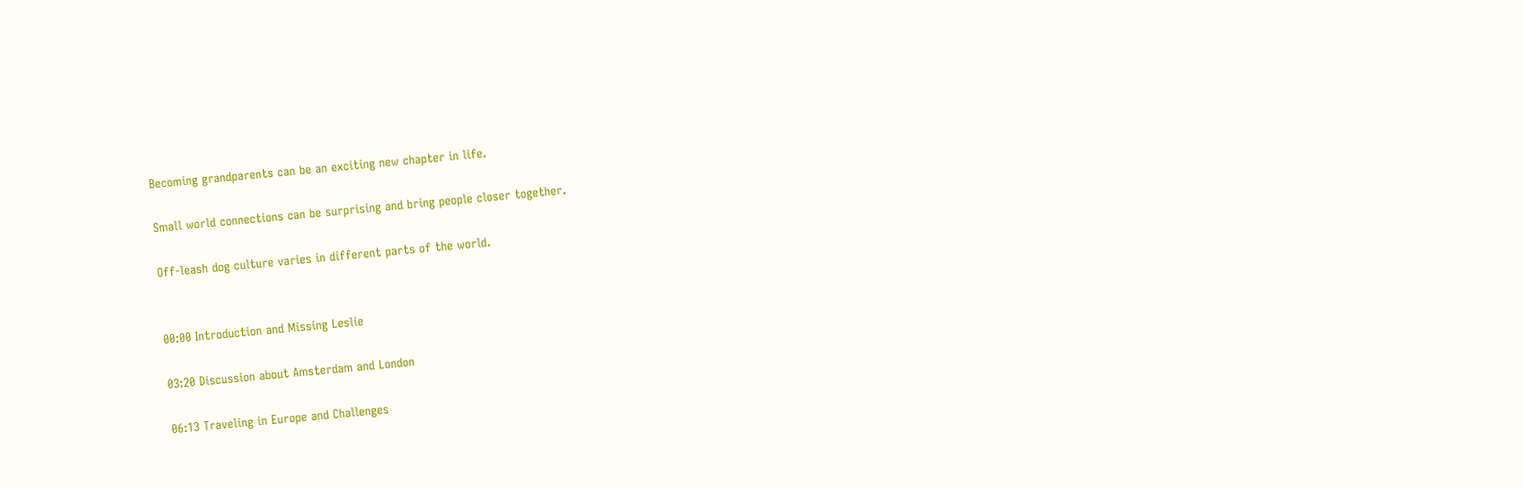Becoming grandparents can be an exciting new chapter in life.

Small world connections can be surprising and bring people closer together.

Off-leash dog culture varies in different parts of the world.


00:00 Introduction and Missing Leslie

03:20 Discussion about Amsterdam and London

06:13 Traveling in Europe and Challenges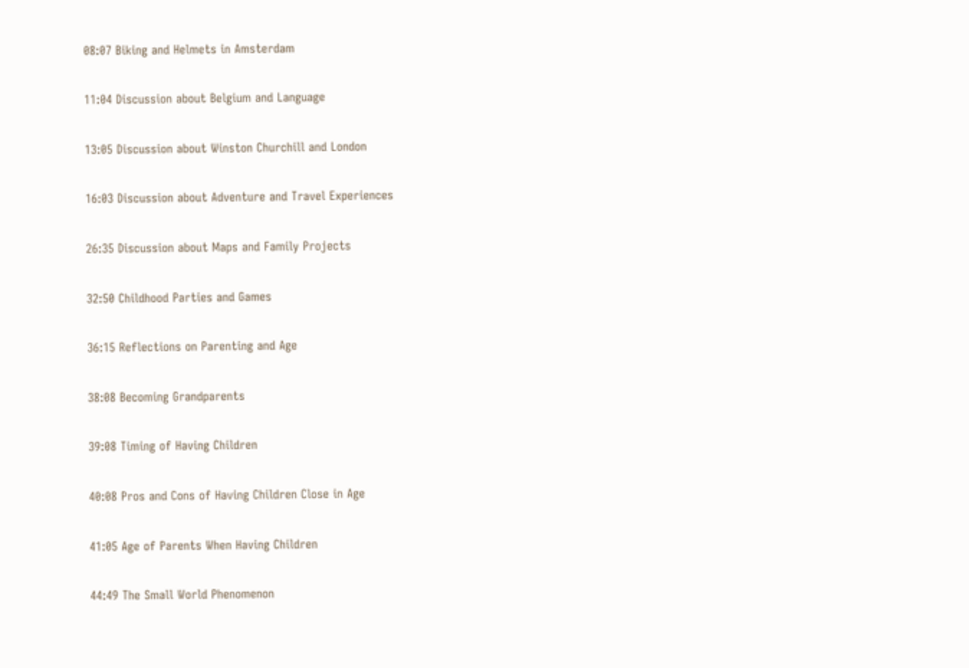08:07 Biking and Helmets in Amsterdam

11:04 Discussion about Belgium and Language

13:05 Discussion about Winston Churchill and London

16:03 Discussion about Adventure and Travel Experiences

26:35 Discussion about Maps and Family Projects

32:50 Childhood Parties and Games

36:15 Reflections on Parenting and Age

38:08 Becoming Grandparents

39:08 Timing of Having Children

40:08 Pros and Cons of Having Children Close in Age

41:05 Age of Parents When Having Children

44:49 The Small World Phenomenon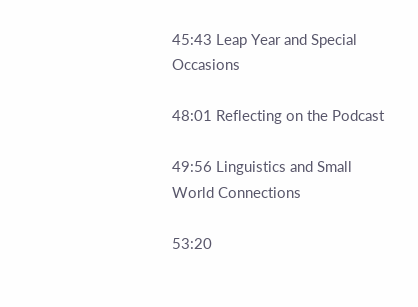45:43 Leap Year and Special Occasions

48:01 Reflecting on the Podcast

49:56 Linguistics and Small World Connections

53:20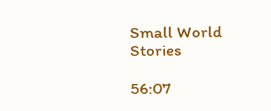Small World Stories

56:07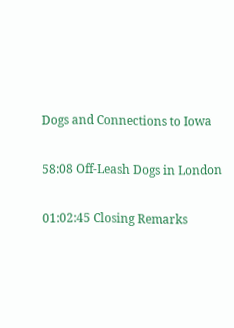Dogs and Connections to Iowa

58:08 Off-Leash Dogs in London

01:02:45 Closing Remarks